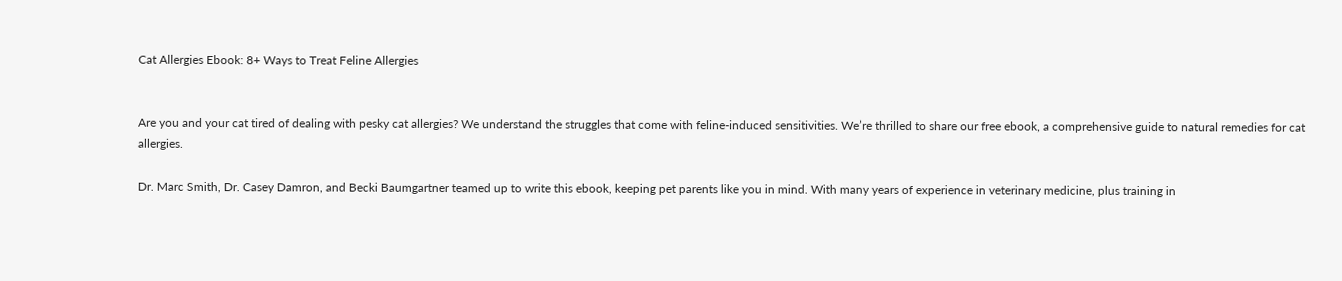Cat Allergies Ebook: 8+ Ways to Treat Feline Allergies


Are you and your cat tired of dealing with pesky cat allergies? We understand the struggles that come with feline-induced sensitivities. We’re thrilled to share our free ebook, a comprehensive guide to natural remedies for cat allergies.

Dr. Marc Smith, Dr. Casey Damron, and Becki Baumgartner teamed up to write this ebook, keeping pet parents like you in mind. With many years of experience in veterinary medicine, plus training in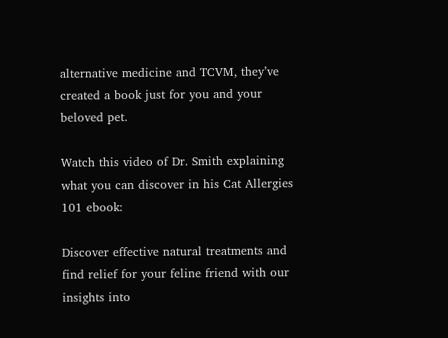alternative medicine and TCVM, they’ve created a book just for you and your beloved pet.

Watch this video of Dr. Smith explaining what you can discover in his Cat Allergies 101 ebook:

Discover effective natural treatments and find relief for your feline friend with our insights into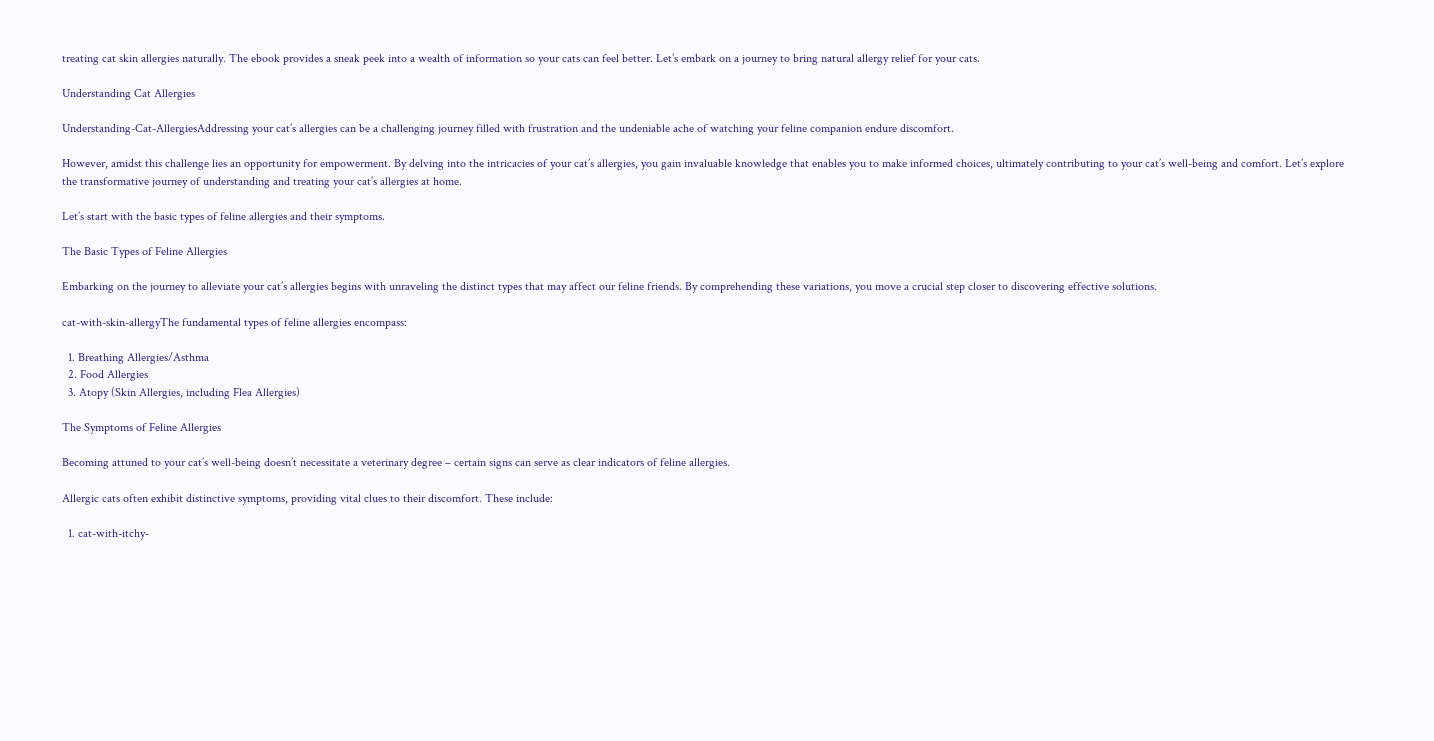treating cat skin allergies naturally. The ebook provides a sneak peek into a wealth of information so your cats can feel better. Let’s embark on a journey to bring natural allergy relief for your cats.

Understanding Cat Allergies

Understanding-Cat-AllergiesAddressing your cat’s allergies can be a challenging journey filled with frustration and the undeniable ache of watching your feline companion endure discomfort.

However, amidst this challenge lies an opportunity for empowerment. By delving into the intricacies of your cat’s allergies, you gain invaluable knowledge that enables you to make informed choices, ultimately contributing to your cat’s well-being and comfort. Let’s explore the transformative journey of understanding and treating your cat’s allergies at home.

Let’s start with the basic types of feline allergies and their symptoms.

The Basic Types of Feline Allergies

Embarking on the journey to alleviate your cat’s allergies begins with unraveling the distinct types that may affect our feline friends. By comprehending these variations, you move a crucial step closer to discovering effective solutions.

cat-with-skin-allergyThe fundamental types of feline allergies encompass:

  1. Breathing Allergies/Asthma
  2. Food Allergies
  3. Atopy (Skin Allergies, including Flea Allergies)

The Symptoms of Feline Allergies

Becoming attuned to your cat’s well-being doesn’t necessitate a veterinary degree – certain signs can serve as clear indicators of feline allergies.

Allergic cats often exhibit distinctive symptoms, providing vital clues to their discomfort. These include:

  1. cat-with-itchy-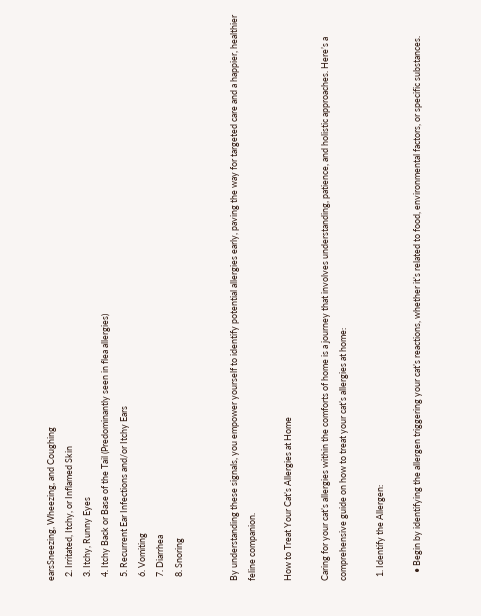earsSneezing, Wheezing, and Coughing
  2. Irritated, Itchy, or Inflamed Skin
  3. Itchy, Runny Eyes
  4. Itchy Back or Base of the Tail (Predominantly seen in flea allergies)
  5. Recurrent Ear Infections and/or Itchy Ears
  6. Vomiting
  7. Diarrhea
  8. Snoring


By understanding these signals, you empower yourself to identify potential allergies early, paving the way for targeted care and a happier, healthier feline companion.

How to Treat Your Cat’s Allergies at Home

Caring for your cat’s allergies within the comforts of home is a journey that involves understanding, patience, and holistic approaches. Here’s a comprehensive guide on how to treat your cat’s allergies at home:

  1. Identify the Allergen:

    • Begin by identifying the allergen triggering your cat’s reactions, whether it’s related to food, environmental factors, or specific substances.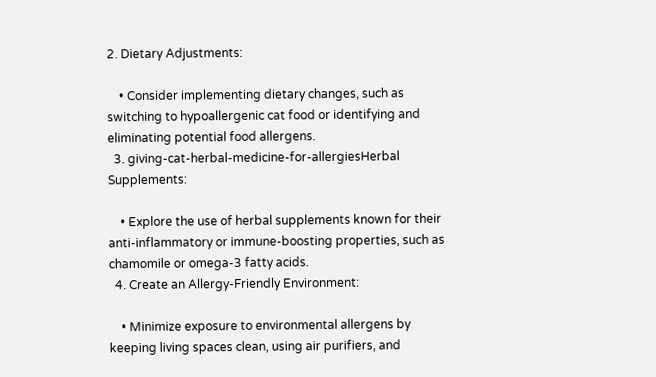2. Dietary Adjustments:

    • Consider implementing dietary changes, such as switching to hypoallergenic cat food or identifying and eliminating potential food allergens.
  3. giving-cat-herbal-medicine-for-allergiesHerbal Supplements:

    • Explore the use of herbal supplements known for their anti-inflammatory or immune-boosting properties, such as chamomile or omega-3 fatty acids.
  4. Create an Allergy-Friendly Environment:

    • Minimize exposure to environmental allergens by keeping living spaces clean, using air purifiers, and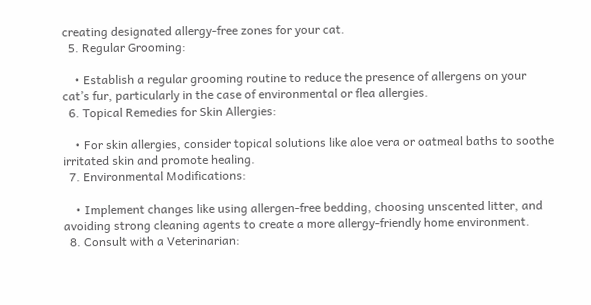creating designated allergy-free zones for your cat.
  5. Regular Grooming:

    • Establish a regular grooming routine to reduce the presence of allergens on your cat’s fur, particularly in the case of environmental or flea allergies.
  6. Topical Remedies for Skin Allergies:

    • For skin allergies, consider topical solutions like aloe vera or oatmeal baths to soothe irritated skin and promote healing.
  7. Environmental Modifications:

    • Implement changes like using allergen-free bedding, choosing unscented litter, and avoiding strong cleaning agents to create a more allergy-friendly home environment.
  8. Consult with a Veterinarian: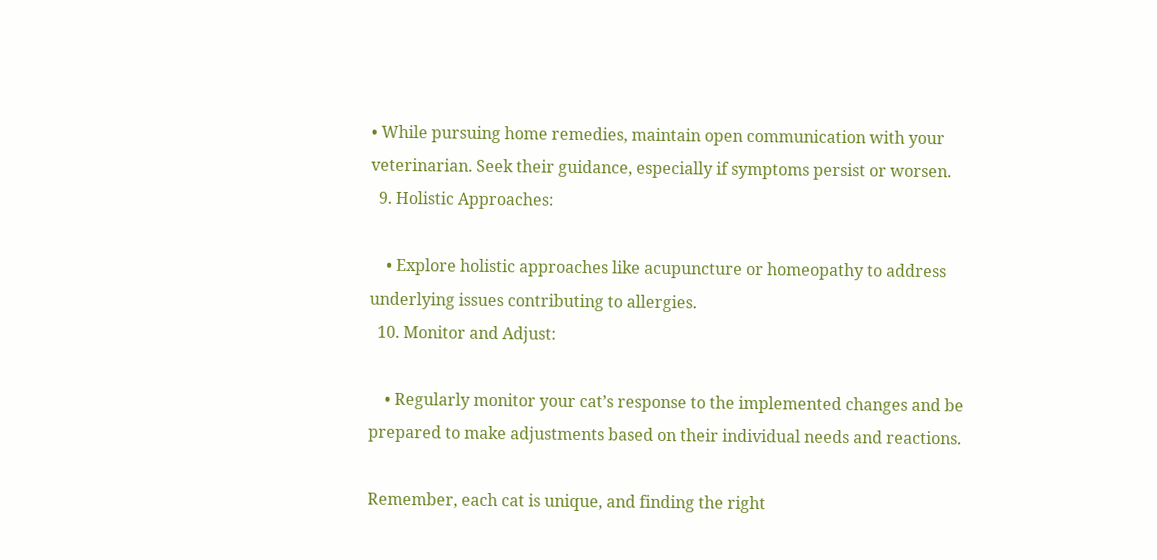• While pursuing home remedies, maintain open communication with your veterinarian. Seek their guidance, especially if symptoms persist or worsen.
  9. Holistic Approaches:

    • Explore holistic approaches like acupuncture or homeopathy to address underlying issues contributing to allergies.
  10. Monitor and Adjust:

    • Regularly monitor your cat’s response to the implemented changes and be prepared to make adjustments based on their individual needs and reactions.

Remember, each cat is unique, and finding the right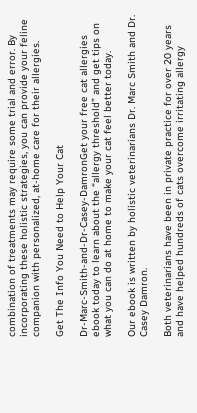combination of treatments may require some trial and error. By incorporating these holistic strategies, you can provide your feline companion with personalized, at-home care for their allergies.

Get The Info You Need to Help Your Cat

Dr-Marc-Smith-and-Dr-Casey-DamronGet your free cat allergies ebook today to learn about the “allergy threshold” and get tips on what you can do at home to make your cat feel better today.

Our ebook is written by holistic veterinarians Dr. Marc Smith and Dr. Casey Damron.

Both veterinarians have been in private practice for over 20 years and have helped hundreds of cats overcome irritating allergy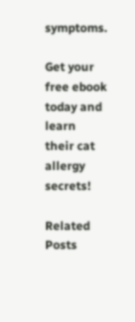symptoms.

Get your free ebook today and learn their cat allergy secrets!

Related Posts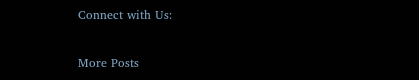Connect with Us:

More Posts